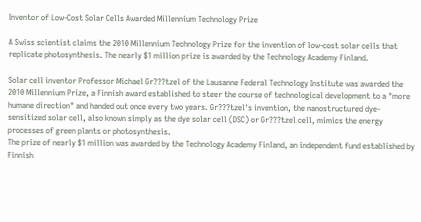Inventor of Low-Cost Solar Cells Awarded Millennium Technology Prize

A Swiss scientist claims the 2010 Millennium Technology Prize for the invention of low-cost solar cells that replicate photosynthesis. The nearly $1 million prize is awarded by the Technology Academy Finland.

Solar cell inventor Professor Michael Gr???tzel of the Lausanne Federal Technology Institute was awarded the 2010 Millennium Prize, a Finnish award established to steer the course of technological development to a "more humane direction" and handed out once every two years. Gr???tzel's invention, the nanostructured dye-sensitized solar cell, also known simply as the dye solar cell (DSC) or Gr???tzel cell, mimics the energy processes of green plants or photosynthesis.
The prize of nearly $1 million was awarded by the Technology Academy Finland, an independent fund established by Finnish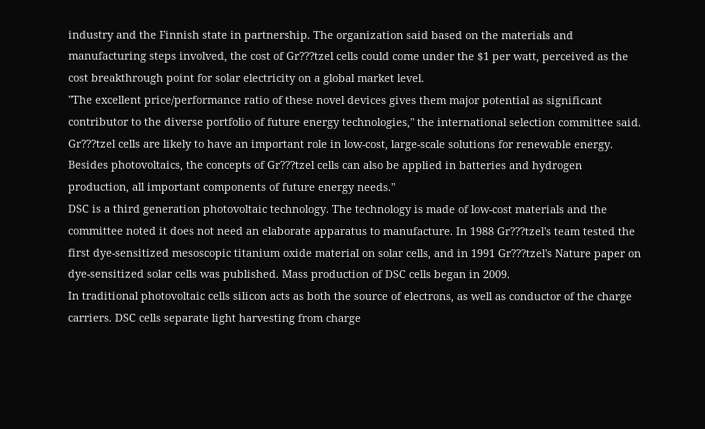industry and the Finnish state in partnership. The organization said based on the materials and manufacturing steps involved, the cost of Gr???tzel cells could come under the $1 per watt, perceived as the cost breakthrough point for solar electricity on a global market level.
"The excellent price/performance ratio of these novel devices gives them major potential as significant contributor to the diverse portfolio of future energy technologies," the international selection committee said. Gr???tzel cells are likely to have an important role in low-cost, large-scale solutions for renewable energy. Besides photovoltaics, the concepts of Gr???tzel cells can also be applied in batteries and hydrogen production, all important components of future energy needs."
DSC is a third generation photovoltaic technology. The technology is made of low-cost materials and the committee noted it does not need an elaborate apparatus to manufacture. In 1988 Gr???tzel's team tested the first dye-sensitized mesoscopic titanium oxide material on solar cells, and in 1991 Gr???tzel's Nature paper on dye-sensitized solar cells was published. Mass production of DSC cells began in 2009.
In traditional photovoltaic cells silicon acts as both the source of electrons, as well as conductor of the charge carriers. DSC cells separate light harvesting from charge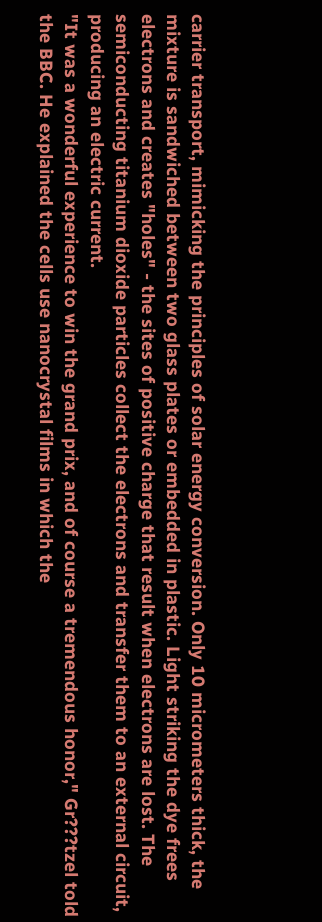carrier transport, mimicking the principles of solar energy conversion. Only 10 micrometers thick, the mixture is sandwiched between two glass plates or embedded in plastic. Light striking the dye frees electrons and creates "holes" - the sites of positive charge that result when electrons are lost. The semiconducting titanium dioxide particles collect the electrons and transfer them to an external circuit, producing an electric current.
"It was a wonderful experience to win the grand prix, and of course a tremendous honor," Gr???tzel told the BBC. He explained the cells use nanocrystal films in which the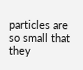particles are so small that they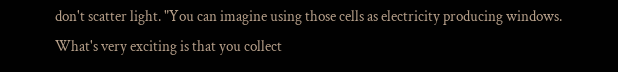don't scatter light. "You can imagine using those cells as electricity producing windows. What's very exciting is that you collect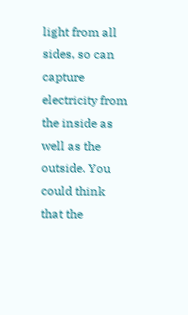light from all sides, so can capture electricity from the inside as well as the outside. You could think that the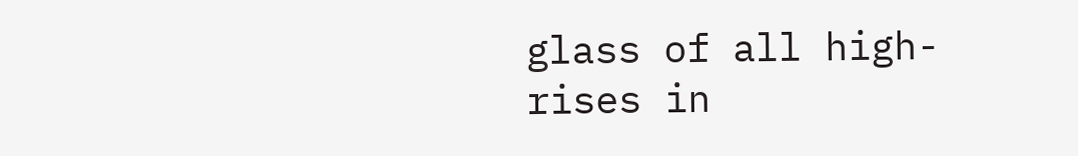glass of all high-rises in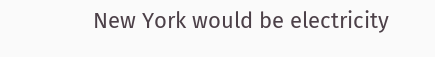New York would be electricity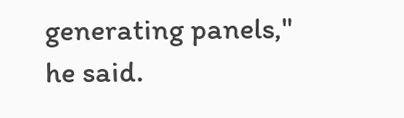generating panels," he said.